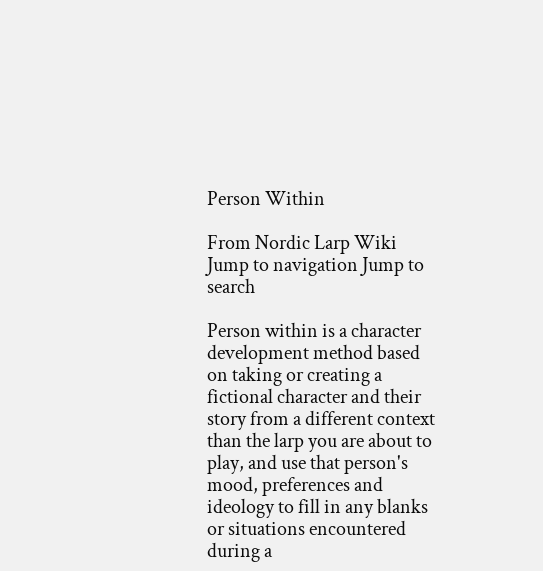Person Within

From Nordic Larp Wiki
Jump to navigation Jump to search

Person within is a character development method based on taking or creating a fictional character and their story from a different context than the larp you are about to play, and use that person's mood, preferences and ideology to fill in any blanks or situations encountered during a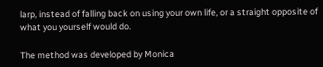larp, instead of falling back on using your own life, or a straight opposite of what you yourself would do.

The method was developed by Monica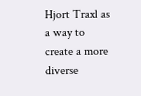Hjort Traxl as a way to create a more diverse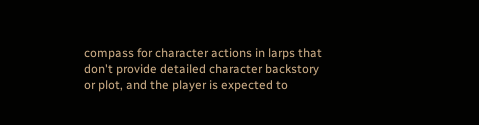compass for character actions in larps that don't provide detailed character backstory or plot, and the player is expected to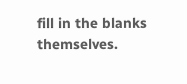fill in the blanks themselves.